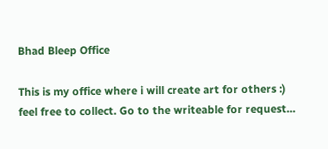Bhad Bleep Office

This is my office where i will create art for others :) feel free to collect. Go to the writeable for request...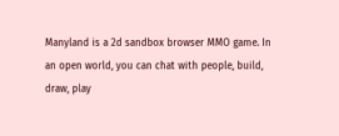Manyland is a 2d sandbox browser MMO game. In an open world, you can chat with people, build, draw, play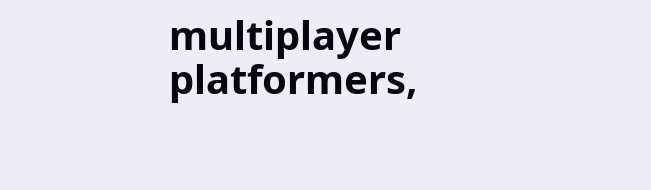multiplayer platformers,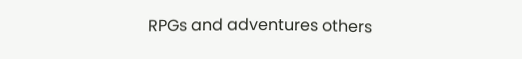RPGs and adventures others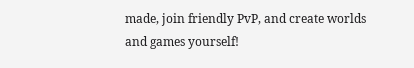made, join friendly PvP, and create worlds and games yourself!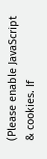(Please enable JavaScript & cookies. If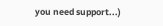you need support...)